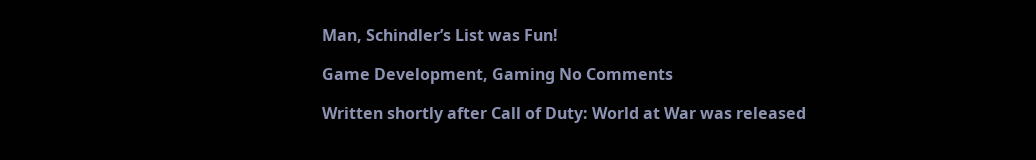Man, Schindler’s List was Fun!

Game Development, Gaming No Comments

Written shortly after Call of Duty: World at War was released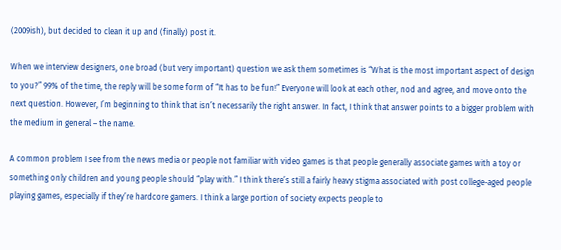(2009ish), but decided to clean it up and (finally) post it.

When we interview designers, one broad (but very important) question we ask them sometimes is “What is the most important aspect of design to you?” 99% of the time, the reply will be some form of “It has to be fun!” Everyone will look at each other, nod and agree, and move onto the next question. However, I’m beginning to think that isn’t necessarily the right answer. In fact, I think that answer points to a bigger problem with the medium in general – the name.

A common problem I see from the news media or people not familiar with video games is that people generally associate games with a toy or something only children and young people should “play with.” I think there’s still a fairly heavy stigma associated with post college-aged people playing games, especially if they’re hardcore gamers. I think a large portion of society expects people to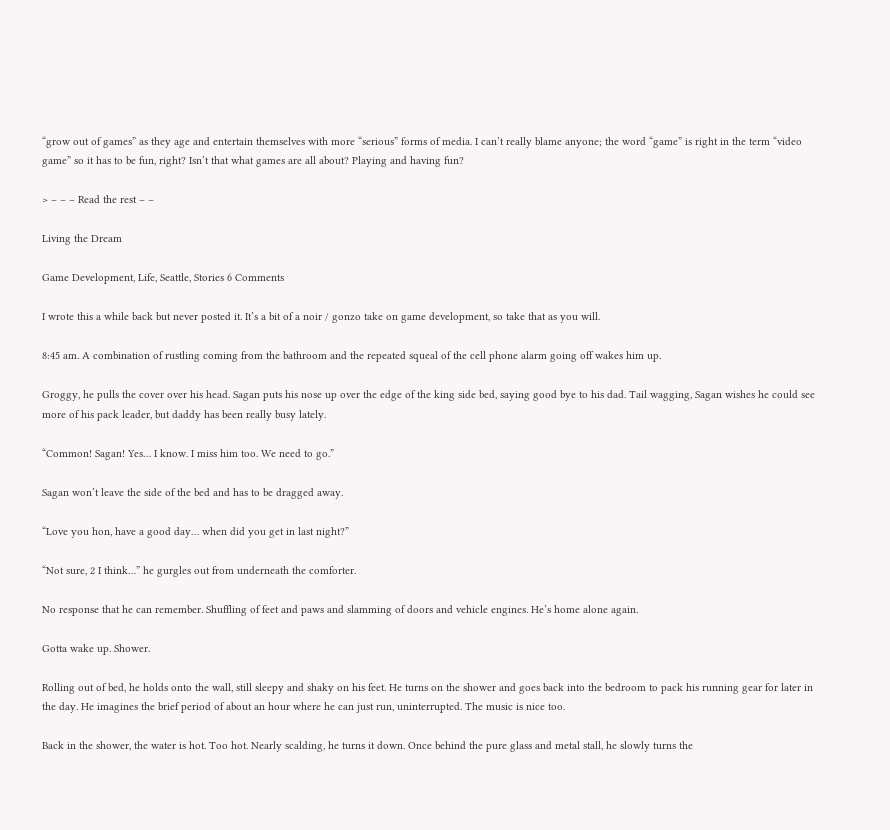“grow out of games” as they age and entertain themselves with more “serious” forms of media. I can’t really blame anyone; the word “game” is right in the term “video game” so it has to be fun, right? Isn’t that what games are all about? Playing and having fun?

> – – – Read the rest – –

Living the Dream

Game Development, Life, Seattle, Stories 6 Comments

I wrote this a while back but never posted it. It’s a bit of a noir / gonzo take on game development, so take that as you will.

8:45 am. A combination of rustling coming from the bathroom and the repeated squeal of the cell phone alarm going off wakes him up.

Groggy, he pulls the cover over his head. Sagan puts his nose up over the edge of the king side bed, saying good bye to his dad. Tail wagging, Sagan wishes he could see more of his pack leader, but daddy has been really busy lately.

“Common! Sagan! Yes… I know. I miss him too. We need to go.”

Sagan won’t leave the side of the bed and has to be dragged away.

“Love you hon, have a good day… when did you get in last night?”

“Not sure, 2 I think…” he gurgles out from underneath the comforter.

No response that he can remember. Shuffling of feet and paws and slamming of doors and vehicle engines. He’s home alone again.

Gotta wake up. Shower.

Rolling out of bed, he holds onto the wall, still sleepy and shaky on his feet. He turns on the shower and goes back into the bedroom to pack his running gear for later in the day. He imagines the brief period of about an hour where he can just run, uninterrupted. The music is nice too.

Back in the shower, the water is hot. Too hot. Nearly scalding, he turns it down. Once behind the pure glass and metal stall, he slowly turns the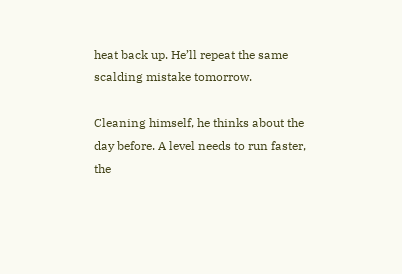heat back up. He’ll repeat the same scalding mistake tomorrow.

Cleaning himself, he thinks about the day before. A level needs to run faster, the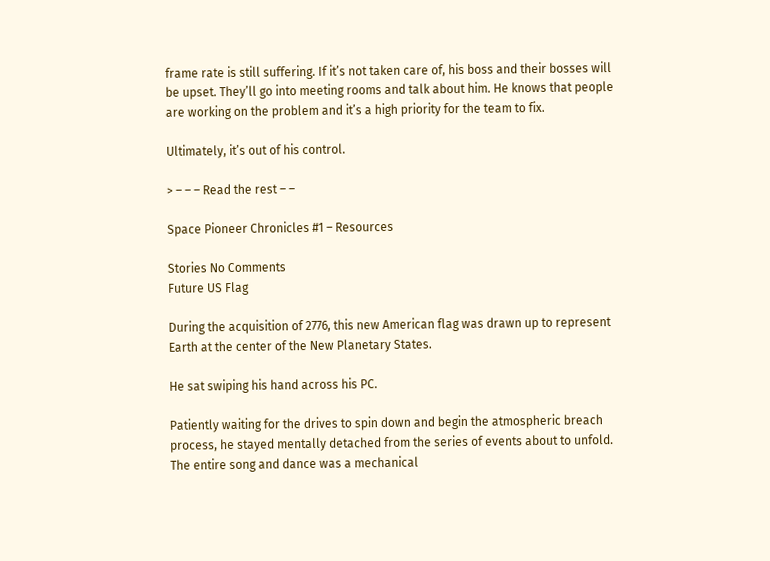frame rate is still suffering. If it’s not taken care of, his boss and their bosses will be upset. They’ll go into meeting rooms and talk about him. He knows that people are working on the problem and it’s a high priority for the team to fix.

Ultimately, it’s out of his control.

> – – – Read the rest – –

Space Pioneer Chronicles #1 – Resources

Stories No Comments
Future US Flag

During the acquisition of 2776, this new American flag was drawn up to represent Earth at the center of the New Planetary States.

He sat swiping his hand across his PC.

Patiently waiting for the drives to spin down and begin the atmospheric breach process, he stayed mentally detached from the series of events about to unfold. The entire song and dance was a mechanical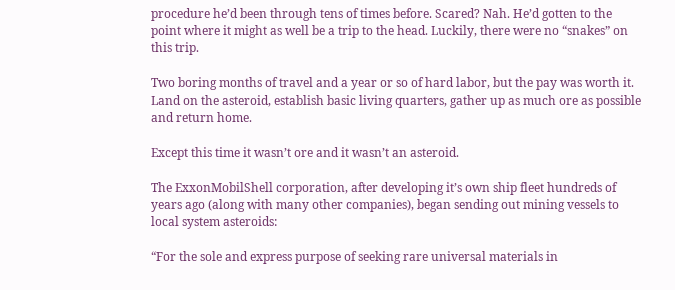procedure he’d been through tens of times before. Scared? Nah. He’d gotten to the point where it might as well be a trip to the head. Luckily, there were no “snakes” on this trip.

Two boring months of travel and a year or so of hard labor, but the pay was worth it. Land on the asteroid, establish basic living quarters, gather up as much ore as possible and return home.

Except this time it wasn’t ore and it wasn’t an asteroid.

The ExxonMobilShell corporation, after developing it’s own ship fleet hundreds of years ago (along with many other companies), began sending out mining vessels to local system asteroids:

“For the sole and express purpose of seeking rare universal materials in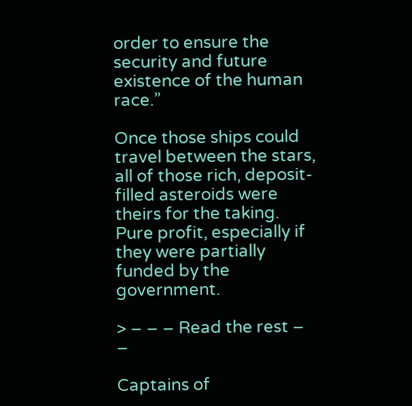order to ensure the security and future existence of the human race.”

Once those ships could travel between the stars, all of those rich, deposit-filled asteroids were theirs for the taking. Pure profit, especially if they were partially funded by the government.

> – – – Read the rest – –

Captains of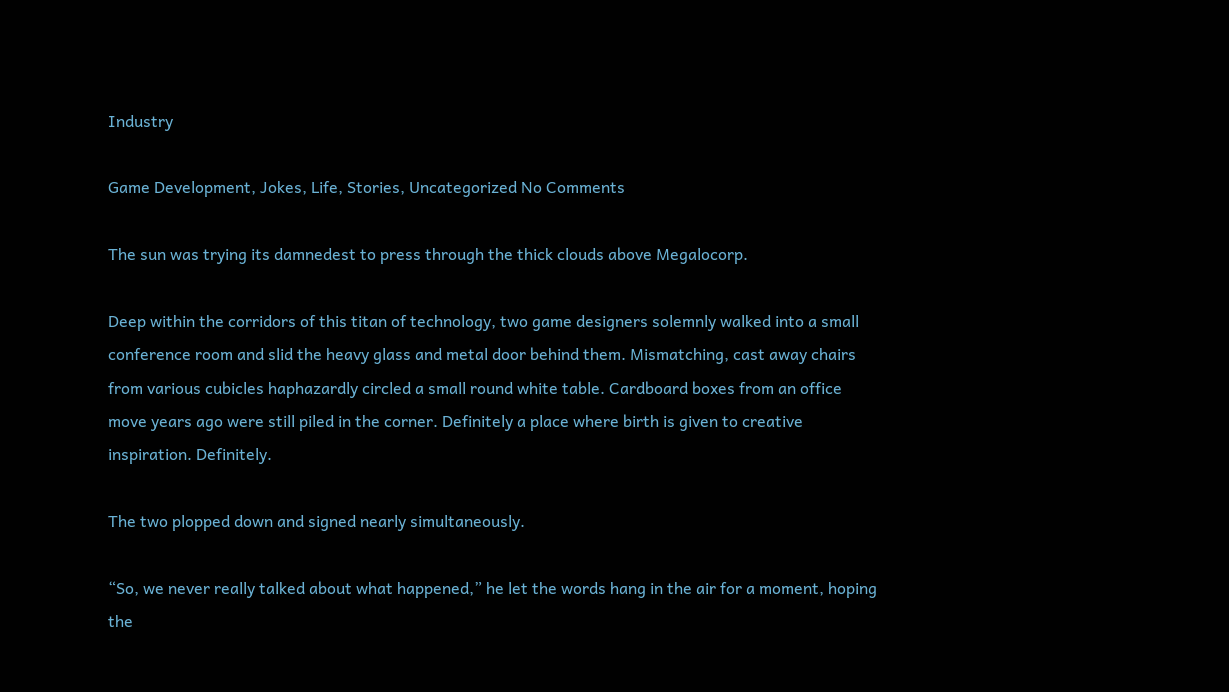Industry

Game Development, Jokes, Life, Stories, Uncategorized No Comments

The sun was trying its damnedest to press through the thick clouds above Megalocorp.

Deep within the corridors of this titan of technology, two game designers solemnly walked into a small conference room and slid the heavy glass and metal door behind them. Mismatching, cast away chairs from various cubicles haphazardly circled a small round white table. Cardboard boxes from an office move years ago were still piled in the corner. Definitely a place where birth is given to creative inspiration. Definitely.

The two plopped down and signed nearly simultaneously.

“So, we never really talked about what happened,” he let the words hang in the air for a moment, hoping the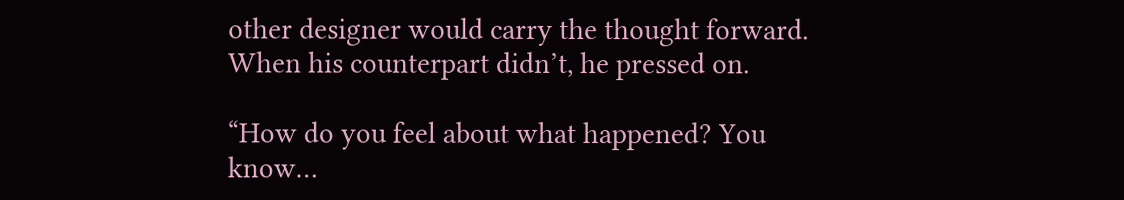other designer would carry the thought forward. When his counterpart didn’t, he pressed on.

“How do you feel about what happened? You know…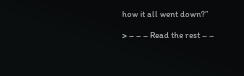how it all went down?”

> – – – Read the rest – –